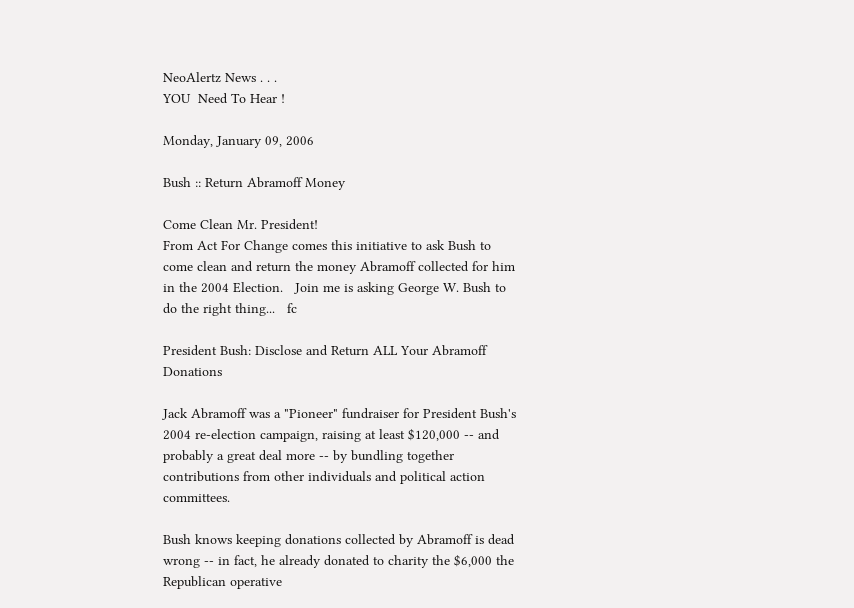NeoAlertz News . . .
YOU  Need To Hear !

Monday, January 09, 2006

Bush :: Return Abramoff Money

Come Clean Mr. President!
From Act For Change comes this initiative to ask Bush to come clean and return the money Abramoff collected for him in the 2004 Election.   Join me is asking George W. Bush to do the right thing...   fc

President Bush: Disclose and Return ALL Your Abramoff Donations

Jack Abramoff was a "Pioneer" fundraiser for President Bush's 2004 re-election campaign, raising at least $120,000 -- and probably a great deal more -- by bundling together contributions from other individuals and political action committees.

Bush knows keeping donations collected by Abramoff is dead wrong -- in fact, he already donated to charity the $6,000 the Republican operative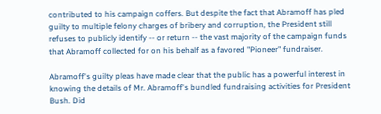contributed to his campaign coffers. But despite the fact that Abramoff has pled guilty to multiple felony charges of bribery and corruption, the President still refuses to publicly identify -- or return -- the vast majority of the campaign funds that Abramoff collected for on his behalf as a favored "Pioneer" fundraiser.

Abramoff's guilty pleas have made clear that the public has a powerful interest in knowing the details of Mr. Abramoff's bundled fundraising activities for President Bush. Did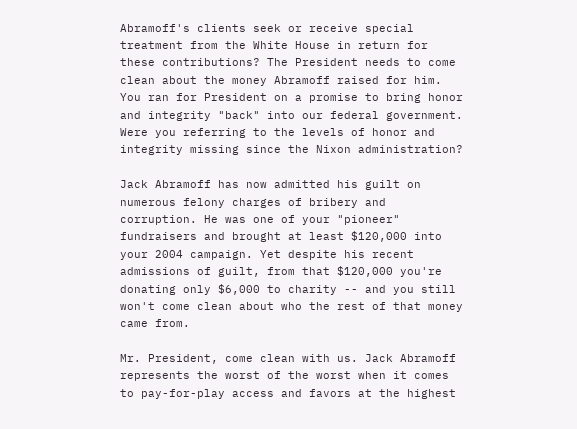Abramoff's clients seek or receive special treatment from the White House in return for these contributions? The President needs to come clean about the money Abramoff raised for him.
You ran for President on a promise to bring honor and integrity "back" into our federal government. Were you referring to the levels of honor and integrity missing since the Nixon administration?

Jack Abramoff has now admitted his guilt on numerous felony charges of bribery and corruption. He was one of your "pioneer" fundraisers and brought at least $120,000 into your 2004 campaign. Yet despite his recent admissions of guilt, from that $120,000 you're donating only $6,000 to charity -- and you still won't come clean about who the rest of that money came from.

Mr. President, come clean with us. Jack Abramoff represents the worst of the worst when it comes to pay-for-play access and favors at the highest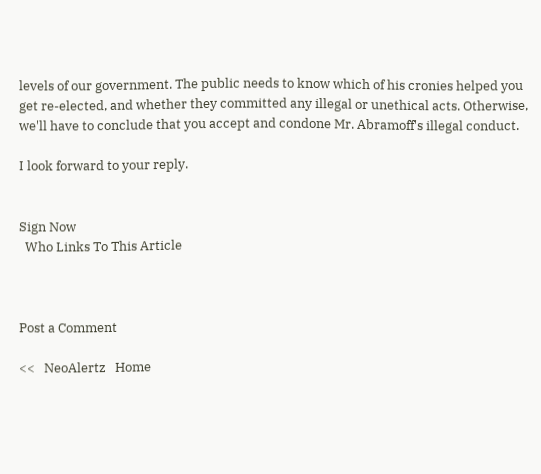levels of our government. The public needs to know which of his cronies helped you get re-elected, and whether they committed any illegal or unethical acts. Otherwise, we'll have to conclude that you accept and condone Mr. Abramoff's illegal conduct.

I look forward to your reply.


Sign Now
  Who Links To This Article



Post a Comment

<<   NeoAlertz   Home